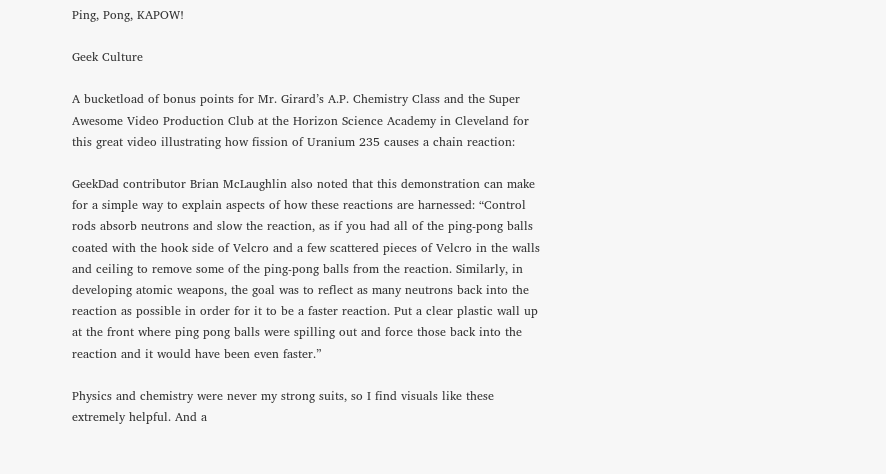Ping, Pong, KAPOW!

Geek Culture

A bucketload of bonus points for Mr. Girard’s A.P. Chemistry Class and the Super Awesome Video Production Club at the Horizon Science Academy in Cleveland for this great video illustrating how fission of Uranium 235 causes a chain reaction:

GeekDad contributor Brian McLaughlin also noted that this demonstration can make for a simple way to explain aspects of how these reactions are harnessed: “Control rods absorb neutrons and slow the reaction, as if you had all of the ping-pong balls coated with the hook side of Velcro and a few scattered pieces of Velcro in the walls and ceiling to remove some of the ping-pong balls from the reaction. Similarly, in developing atomic weapons, the goal was to reflect as many neutrons back into the reaction as possible in order for it to be a faster reaction. Put a clear plastic wall up at the front where ping pong balls were spilling out and force those back into the reaction and it would have been even faster.”

Physics and chemistry were never my strong suits, so I find visuals like these extremely helpful. And a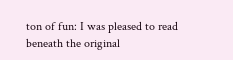ton of fun: I was pleased to read beneath the original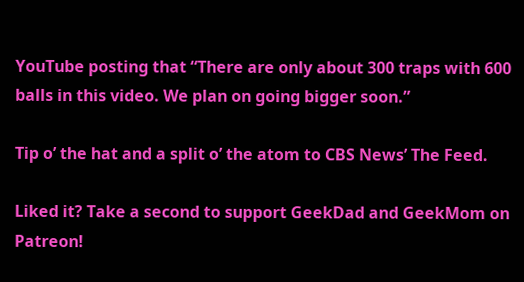YouTube posting that “There are only about 300 traps with 600 balls in this video. We plan on going bigger soon.”

Tip o’ the hat and a split o’ the atom to CBS News’ The Feed.

Liked it? Take a second to support GeekDad and GeekMom on Patreon!